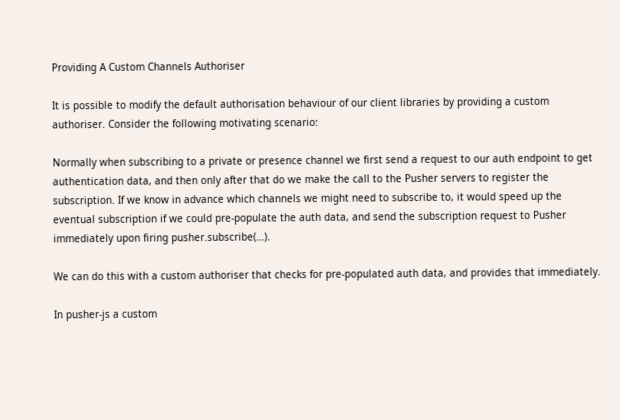Providing A Custom Channels Authoriser

It is possible to modify the default authorisation behaviour of our client libraries by providing a custom authoriser. Consider the following motivating scenario:

Normally when subscribing to a private or presence channel we first send a request to our auth endpoint to get authentication data, and then only after that do we make the call to the Pusher servers to register the subscription. If we know in advance which channels we might need to subscribe to, it would speed up the eventual subscription if we could pre-populate the auth data, and send the subscription request to Pusher immediately upon firing pusher.subscribe(…).

We can do this with a custom authoriser that checks for pre-populated auth data, and provides that immediately.

In pusher-js a custom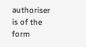authoriser is of the form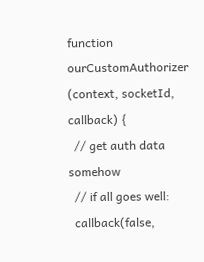function ourCustomAuthorizer (context, socketId, callback) {
  // get auth data somehow
  // if all goes well:
  callback(false,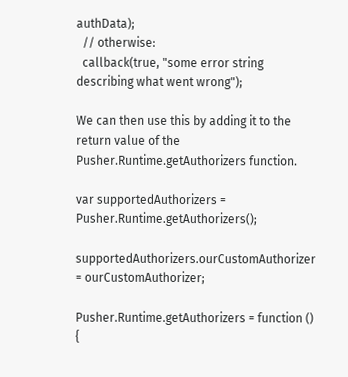authData);
  // otherwise:
  callback(true, "some error string describing what went wrong");

We can then use this by adding it to the return value of the Pusher.Runtime.getAuthorizers function.

var supportedAuthorizers = Pusher.Runtime.getAuthorizers();

supportedAuthorizers.ourCustomAuthorizer = ourCustomAuthorizer;

Pusher.Runtime.getAuthorizers = function () {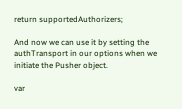return supportedAuthorizers;

And now we can use it by setting the authTransport in our options when we initiate the Pusher object.

var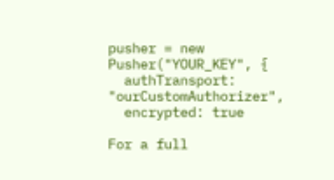pusher = new Pusher("YOUR_KEY", {
  authTransport: "ourCustomAuthorizer",
  encrypted: true

For a full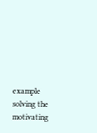example solving the motivating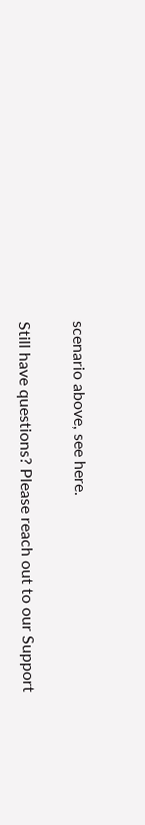scenario above, see here.

Still have questions? Please reach out to our Support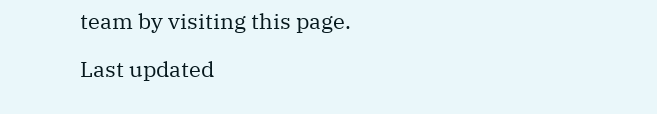team by visiting this page.

Last updated